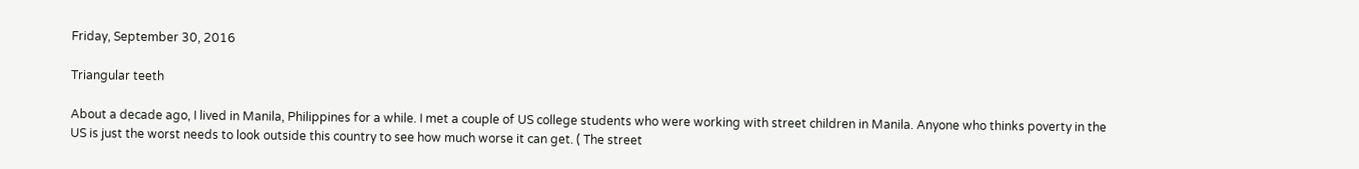Friday, September 30, 2016

Triangular teeth

About a decade ago, I lived in Manila, Philippines for a while. I met a couple of US college students who were working with street children in Manila. Anyone who thinks poverty in the US is just the worst needs to look outside this country to see how much worse it can get. ( The street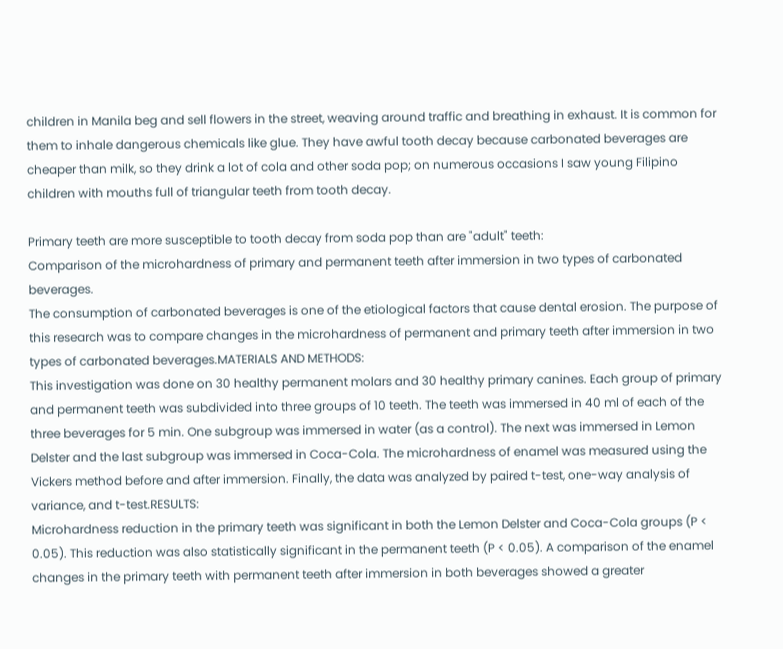children in Manila beg and sell flowers in the street, weaving around traffic and breathing in exhaust. It is common for them to inhale dangerous chemicals like glue. They have awful tooth decay because carbonated beverages are cheaper than milk, so they drink a lot of cola and other soda pop; on numerous occasions I saw young Filipino children with mouths full of triangular teeth from tooth decay.

Primary teeth are more susceptible to tooth decay from soda pop than are "adult" teeth:
Comparison of the microhardness of primary and permanent teeth after immersion in two types of carbonated beverages.
The consumption of carbonated beverages is one of the etiological factors that cause dental erosion. The purpose of this research was to compare changes in the microhardness of permanent and primary teeth after immersion in two types of carbonated beverages.MATERIALS AND METHODS:
This investigation was done on 30 healthy permanent molars and 30 healthy primary canines. Each group of primary and permanent teeth was subdivided into three groups of 10 teeth. The teeth was immersed in 40 ml of each of the three beverages for 5 min. One subgroup was immersed in water (as a control). The next was immersed in Lemon Delster and the last subgroup was immersed in Coca-Cola. The microhardness of enamel was measured using the Vickers method before and after immersion. Finally, the data was analyzed by paired t-test, one-way analysis of variance, and t-test.RESULTS:
Microhardness reduction in the primary teeth was significant in both the Lemon Delster and Coca-Cola groups (P < 0.05). This reduction was also statistically significant in the permanent teeth (P < 0.05). A comparison of the enamel changes in the primary teeth with permanent teeth after immersion in both beverages showed a greater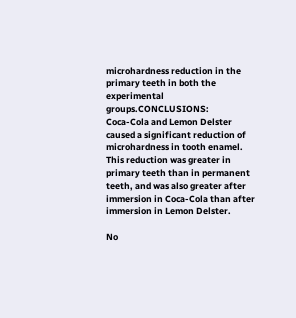microhardness reduction in the primary teeth in both the experimental groups.CONCLUSIONS:
Coca-Cola and Lemon Delster caused a significant reduction of microhardness in tooth enamel. This reduction was greater in primary teeth than in permanent teeth, and was also greater after immersion in Coca-Cola than after immersion in Lemon Delster.

No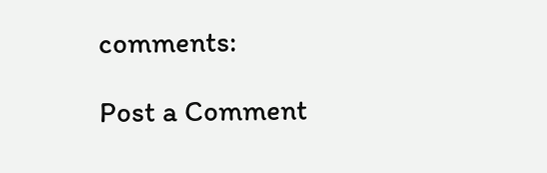comments:

Post a Comment